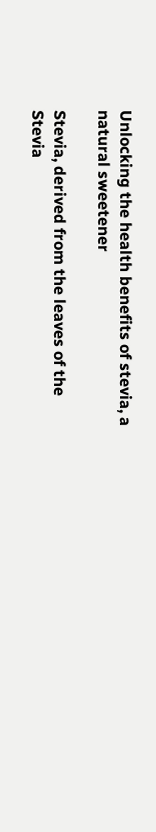Unlocking the health benefits of stevia, a natural sweetener

Stevia, derived from the leaves of the Stevia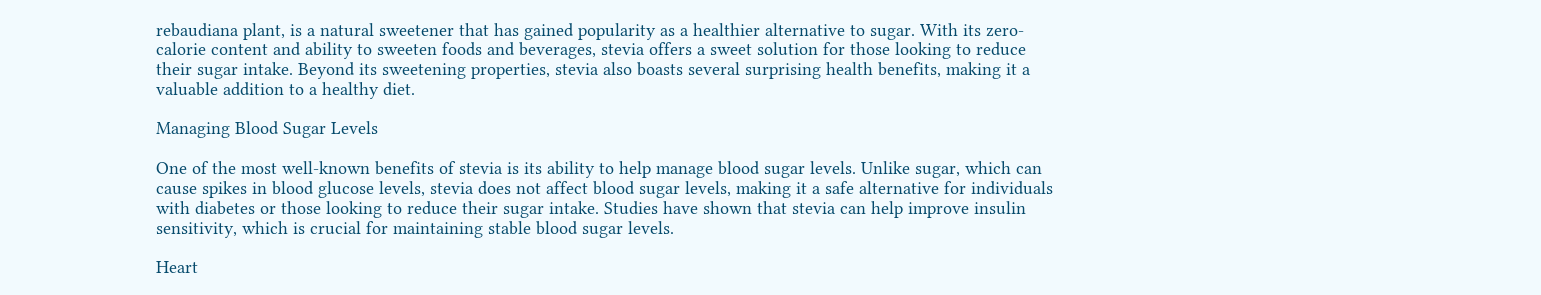rebaudiana plant, is a natural sweetener that has gained popularity as a healthier alternative to sugar. With its zero-calorie content and ability to sweeten foods and beverages, stevia offers a sweet solution for those looking to reduce their sugar intake. Beyond its sweetening properties, stevia also boasts several surprising health benefits, making it a valuable addition to a healthy diet.

Managing Blood Sugar Levels

One of the most well-known benefits of stevia is its ability to help manage blood sugar levels. Unlike sugar, which can cause spikes in blood glucose levels, stevia does not affect blood sugar levels, making it a safe alternative for individuals with diabetes or those looking to reduce their sugar intake. Studies have shown that stevia can help improve insulin sensitivity, which is crucial for maintaining stable blood sugar levels.

Heart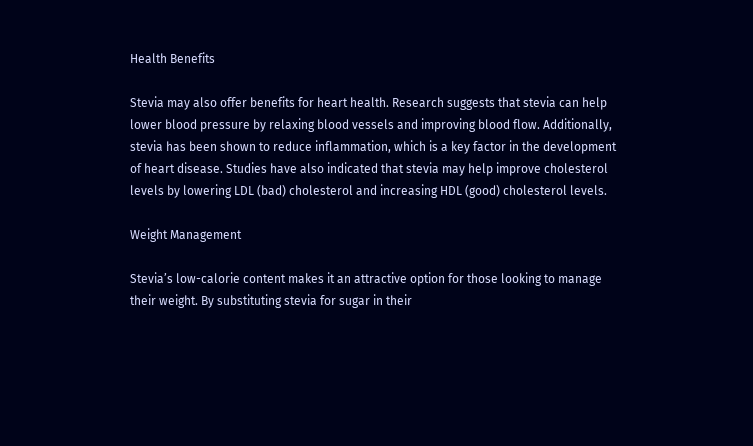Health Benefits

Stevia may also offer benefits for heart health. Research suggests that stevia can help lower blood pressure by relaxing blood vessels and improving blood flow. Additionally, stevia has been shown to reduce inflammation, which is a key factor in the development of heart disease. Studies have also indicated that stevia may help improve cholesterol levels by lowering LDL (bad) cholesterol and increasing HDL (good) cholesterol levels.

Weight Management

Stevia’s low-calorie content makes it an attractive option for those looking to manage their weight. By substituting stevia for sugar in their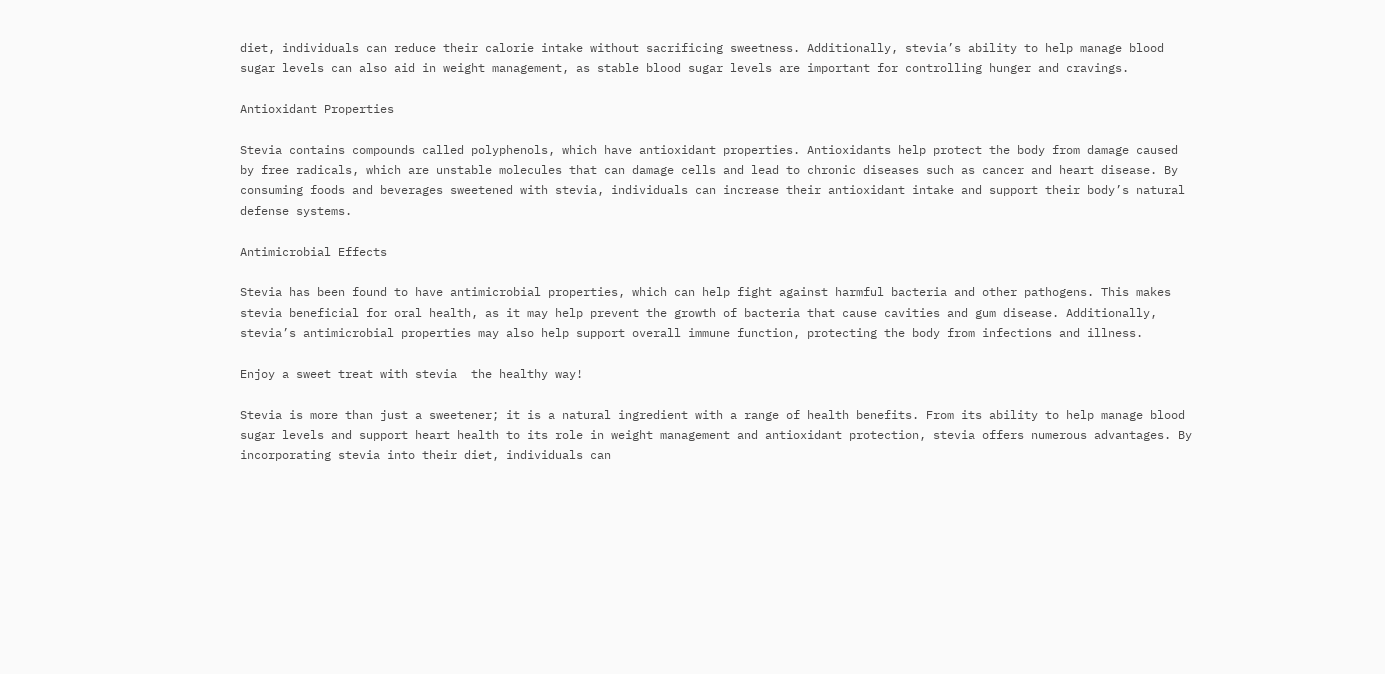diet, individuals can reduce their calorie intake without sacrificing sweetness. Additionally, stevia’s ability to help manage blood sugar levels can also aid in weight management, as stable blood sugar levels are important for controlling hunger and cravings.

Antioxidant Properties

Stevia contains compounds called polyphenols, which have antioxidant properties. Antioxidants help protect the body from damage caused by free radicals, which are unstable molecules that can damage cells and lead to chronic diseases such as cancer and heart disease. By consuming foods and beverages sweetened with stevia, individuals can increase their antioxidant intake and support their body’s natural defense systems.

Antimicrobial Effects

Stevia has been found to have antimicrobial properties, which can help fight against harmful bacteria and other pathogens. This makes stevia beneficial for oral health, as it may help prevent the growth of bacteria that cause cavities and gum disease. Additionally, stevia’s antimicrobial properties may also help support overall immune function, protecting the body from infections and illness.

Enjoy a sweet treat with stevia  the healthy way!

Stevia is more than just a sweetener; it is a natural ingredient with a range of health benefits. From its ability to help manage blood sugar levels and support heart health to its role in weight management and antioxidant protection, stevia offers numerous advantages. By incorporating stevia into their diet, individuals can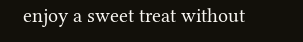enjoy a sweet treat without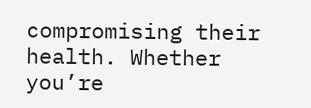compromising their health. Whether you’re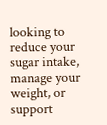looking to reduce your sugar intake, manage your weight, or support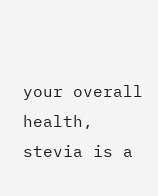your overall health, stevia is a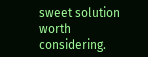sweet solution worth considering.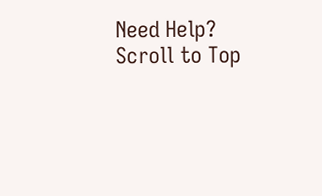Need Help?
Scroll to Top